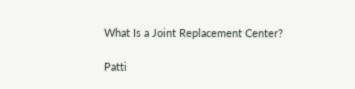What Is a Joint Replacement Center?

Patti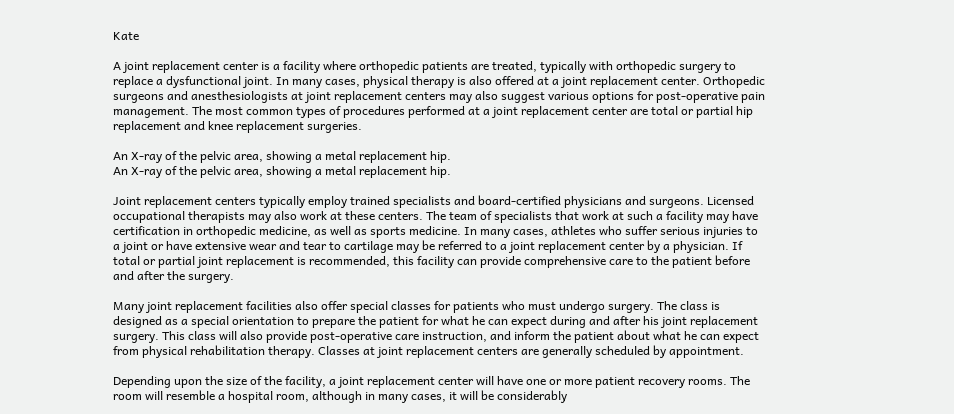Kate

A joint replacement center is a facility where orthopedic patients are treated, typically with orthopedic surgery to replace a dysfunctional joint. In many cases, physical therapy is also offered at a joint replacement center. Orthopedic surgeons and anesthesiologists at joint replacement centers may also suggest various options for post-operative pain management. The most common types of procedures performed at a joint replacement center are total or partial hip replacement and knee replacement surgeries.

An X-ray of the pelvic area, showing a metal replacement hip.
An X-ray of the pelvic area, showing a metal replacement hip.

Joint replacement centers typically employ trained specialists and board-certified physicians and surgeons. Licensed occupational therapists may also work at these centers. The team of specialists that work at such a facility may have certification in orthopedic medicine, as well as sports medicine. In many cases, athletes who suffer serious injuries to a joint or have extensive wear and tear to cartilage may be referred to a joint replacement center by a physician. If total or partial joint replacement is recommended, this facility can provide comprehensive care to the patient before and after the surgery.

Many joint replacement facilities also offer special classes for patients who must undergo surgery. The class is designed as a special orientation to prepare the patient for what he can expect during and after his joint replacement surgery. This class will also provide post-operative care instruction, and inform the patient about what he can expect from physical rehabilitation therapy. Classes at joint replacement centers are generally scheduled by appointment.

Depending upon the size of the facility, a joint replacement center will have one or more patient recovery rooms. The room will resemble a hospital room, although in many cases, it will be considerably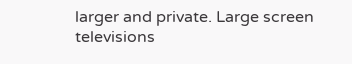larger and private. Large screen televisions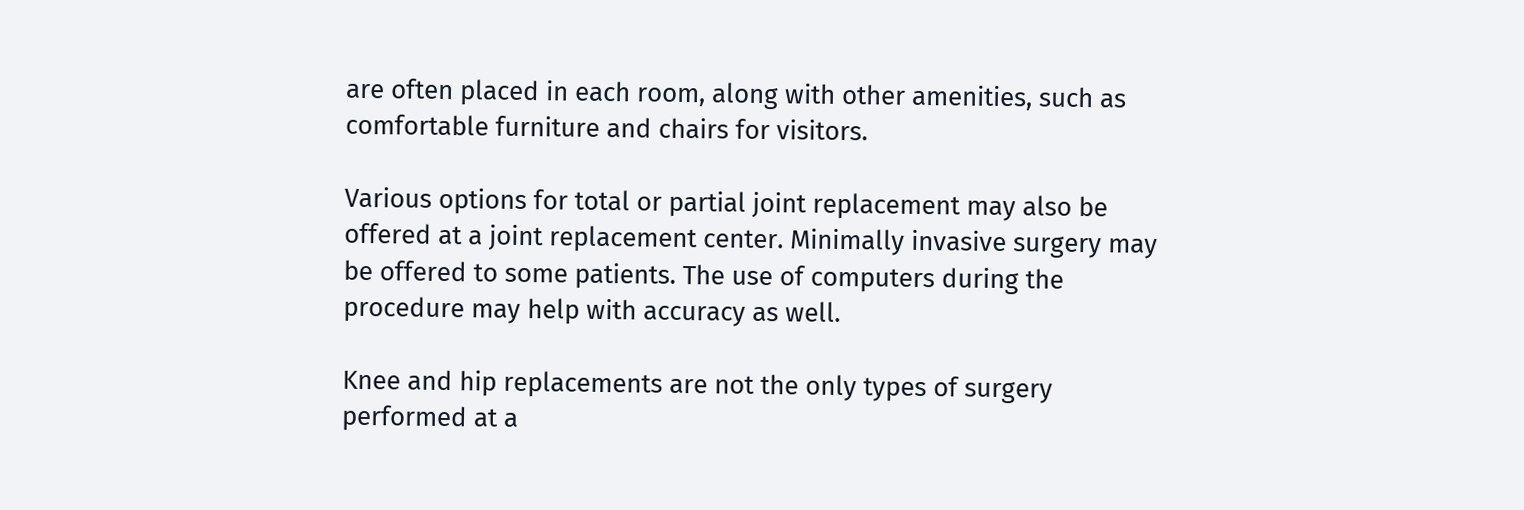are often placed in each room, along with other amenities, such as comfortable furniture and chairs for visitors.

Various options for total or partial joint replacement may also be offered at a joint replacement center. Minimally invasive surgery may be offered to some patients. The use of computers during the procedure may help with accuracy as well.

Knee and hip replacements are not the only types of surgery performed at a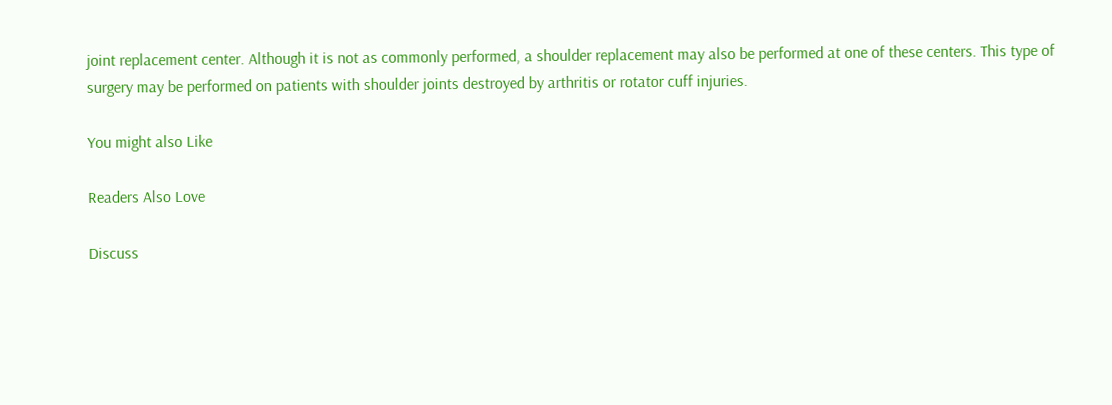joint replacement center. Although it is not as commonly performed, a shoulder replacement may also be performed at one of these centers. This type of surgery may be performed on patients with shoulder joints destroyed by arthritis or rotator cuff injuries.

You might also Like

Readers Also Love

Discuss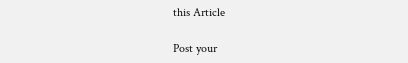this Article

Post your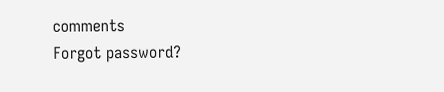comments
Forgot password?